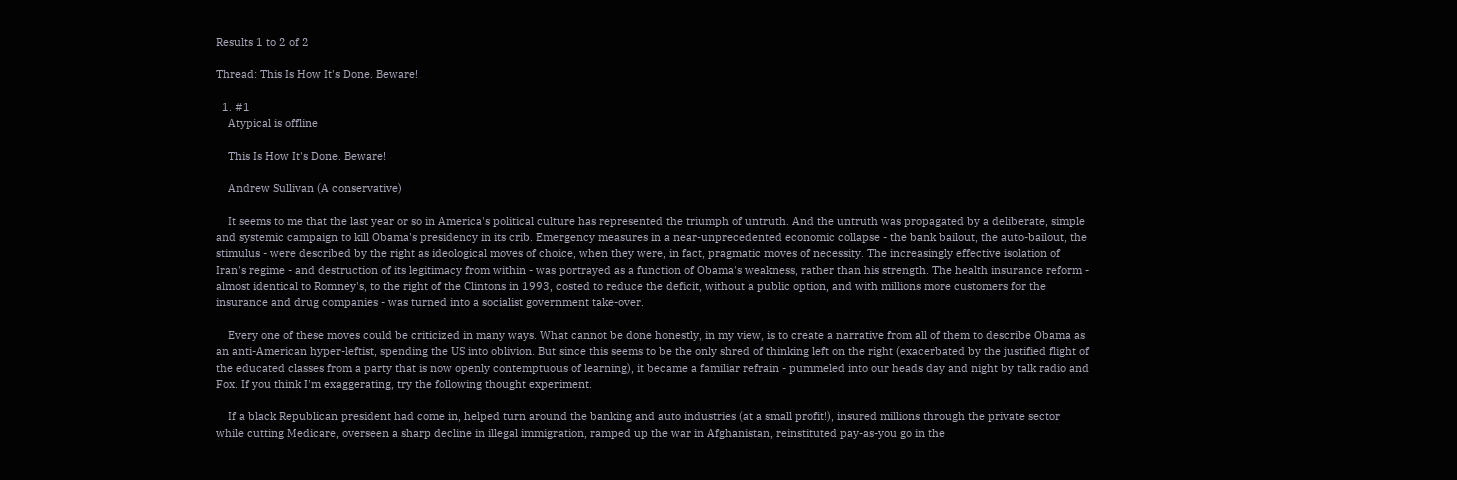Results 1 to 2 of 2

Thread: This Is How It's Done. Beware!

  1. #1
    Atypical is offline

    This Is How It's Done. Beware!

    Andrew Sullivan (A conservative)

    It seems to me that the last year or so in America's political culture has represented the triumph of untruth. And the untruth was propagated by a deliberate, simple and systemic campaign to kill Obama's presidency in its crib. Emergency measures in a near-unprecedented economic collapse - the bank bailout, the auto-bailout, the stimulus - were described by the right as ideological moves of choice, when they were, in fact, pragmatic moves of necessity. The increasingly effective isolation of Iran's regime - and destruction of its legitimacy from within - was portrayed as a function of Obama's weakness, rather than his strength. The health insurance reform - almost identical to Romney's, to the right of the Clintons in 1993, costed to reduce the deficit, without a public option, and with millions more customers for the insurance and drug companies - was turned into a socialist government take-over.

    Every one of these moves could be criticized in many ways. What cannot be done honestly, in my view, is to create a narrative from all of them to describe Obama as an anti-American hyper-leftist, spending the US into oblivion. But since this seems to be the only shred of thinking left on the right (exacerbated by the justified flight of the educated classes from a party that is now openly contemptuous of learning), it became a familiar refrain - pummeled into our heads day and night by talk radio and Fox. If you think I'm exaggerating, try the following thought experiment.

    If a black Republican president had come in, helped turn around the banking and auto industries (at a small profit!), insured millions through the private sector while cutting Medicare, overseen a sharp decline in illegal immigration, ramped up the war in Afghanistan, reinstituted pay-as-you go in the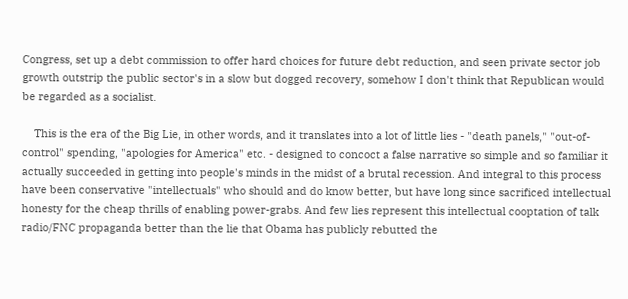Congress, set up a debt commission to offer hard choices for future debt reduction, and seen private sector job growth outstrip the public sector's in a slow but dogged recovery, somehow I don't think that Republican would be regarded as a socialist.

    This is the era of the Big Lie, in other words, and it translates into a lot of little lies - "death panels," "out-of-control" spending, "apologies for America" etc. - designed to concoct a false narrative so simple and so familiar it actually succeeded in getting into people's minds in the midst of a brutal recession. And integral to this process have been conservative "intellectuals" who should and do know better, but have long since sacrificed intellectual honesty for the cheap thrills of enabling power-grabs. And few lies represent this intellectual cooptation of talk radio/FNC propaganda better than the lie that Obama has publicly rebutted the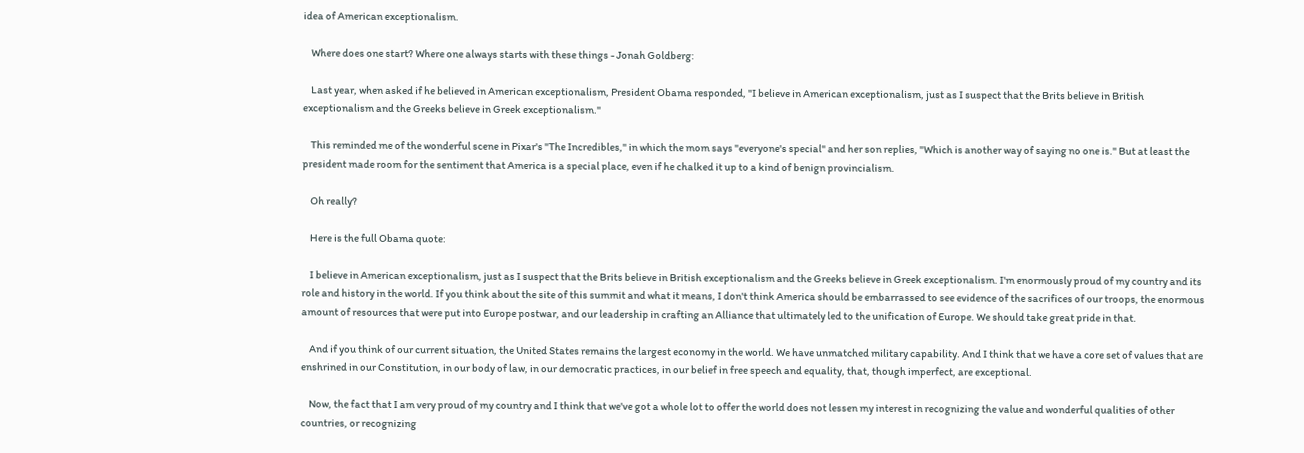idea of American exceptionalism.

    Where does one start? Where one always starts with these things - Jonah Goldberg:

    Last year, when asked if he believed in American exceptionalism, President Obama responded, "I believe in American exceptionalism, just as I suspect that the Brits believe in British exceptionalism and the Greeks believe in Greek exceptionalism."

    This reminded me of the wonderful scene in Pixar's "The Incredibles," in which the mom says "everyone's special" and her son replies, "Which is another way of saying no one is." But at least the president made room for the sentiment that America is a special place, even if he chalked it up to a kind of benign provincialism.

    Oh really?

    Here is the full Obama quote:

    I believe in American exceptionalism, just as I suspect that the Brits believe in British exceptionalism and the Greeks believe in Greek exceptionalism. I'm enormously proud of my country and its role and history in the world. If you think about the site of this summit and what it means, I don't think America should be embarrassed to see evidence of the sacrifices of our troops, the enormous amount of resources that were put into Europe postwar, and our leadership in crafting an Alliance that ultimately led to the unification of Europe. We should take great pride in that.

    And if you think of our current situation, the United States remains the largest economy in the world. We have unmatched military capability. And I think that we have a core set of values that are enshrined in our Constitution, in our body of law, in our democratic practices, in our belief in free speech and equality, that, though imperfect, are exceptional.

    Now, the fact that I am very proud of my country and I think that we've got a whole lot to offer the world does not lessen my interest in recognizing the value and wonderful qualities of other countries, or recognizing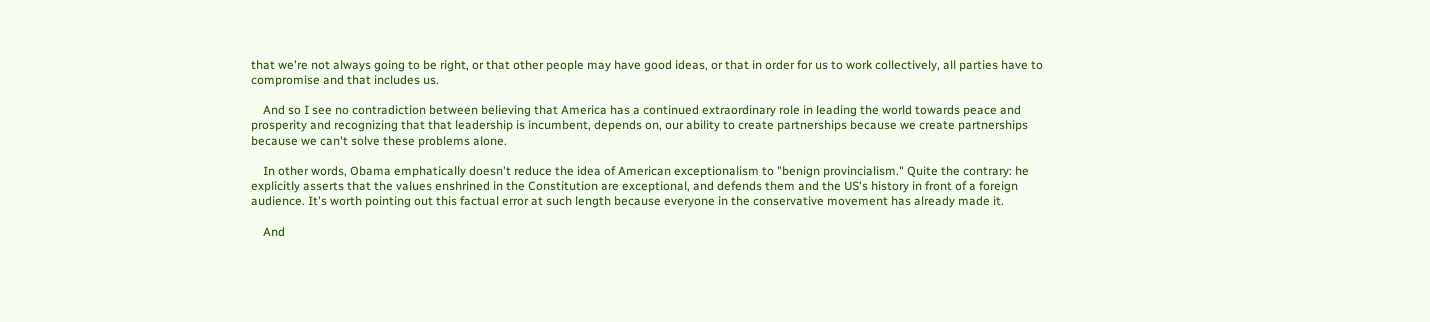that we're not always going to be right, or that other people may have good ideas, or that in order for us to work collectively, all parties have to compromise and that includes us.

    And so I see no contradiction between believing that America has a continued extraordinary role in leading the world towards peace and prosperity and recognizing that that leadership is incumbent, depends on, our ability to create partnerships because we create partnerships because we can't solve these problems alone.

    In other words, Obama emphatically doesn't reduce the idea of American exceptionalism to "benign provincialism." Quite the contrary: he explicitly asserts that the values enshrined in the Constitution are exceptional, and defends them and the US's history in front of a foreign audience. It's worth pointing out this factual error at such length because everyone in the conservative movement has already made it.

    And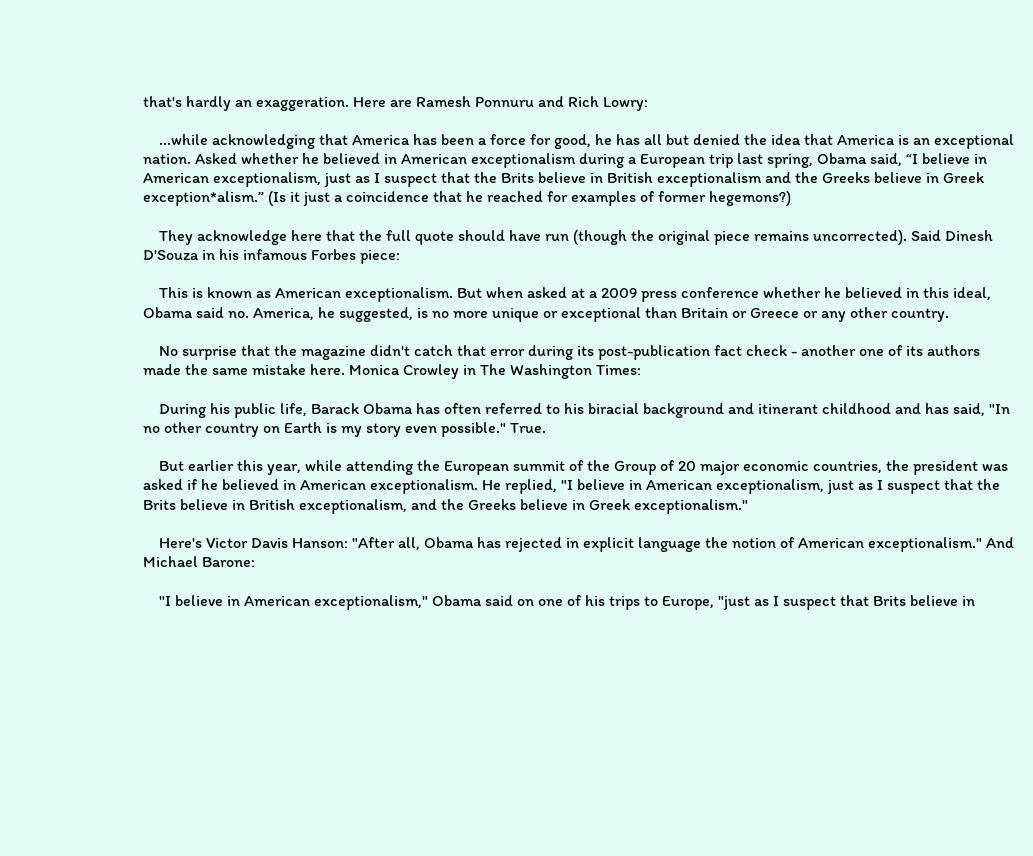that's hardly an exaggeration. Here are Ramesh Ponnuru and Rich Lowry:

    ...while acknowledging that America has been a force for good, he has all but denied the idea that America is an exceptional nation. Asked whether he believed in American exceptionalism during a European trip last spring, Obama said, “I believe in American exceptionalism, just as I suspect that the Brits believe in British exceptionalism and the Greeks believe in Greek exception*alism.” (Is it just a coincidence that he reached for examples of former hegemons?)

    They acknowledge here that the full quote should have run (though the original piece remains uncorrected). Said Dinesh D'Souza in his infamous Forbes piece:

    This is known as American exceptionalism. But when asked at a 2009 press conference whether he believed in this ideal, Obama said no. America, he suggested, is no more unique or exceptional than Britain or Greece or any other country.

    No surprise that the magazine didn't catch that error during its post-publication fact check - another one of its authors made the same mistake here. Monica Crowley in The Washington Times:

    During his public life, Barack Obama has often referred to his biracial background and itinerant childhood and has said, "In no other country on Earth is my story even possible." True.

    But earlier this year, while attending the European summit of the Group of 20 major economic countries, the president was asked if he believed in American exceptionalism. He replied, "I believe in American exceptionalism, just as I suspect that the Brits believe in British exceptionalism, and the Greeks believe in Greek exceptionalism."

    Here's Victor Davis Hanson: "After all, Obama has rejected in explicit language the notion of American exceptionalism." And Michael Barone:

    "I believe in American exceptionalism," Obama said on one of his trips to Europe, "just as I suspect that Brits believe in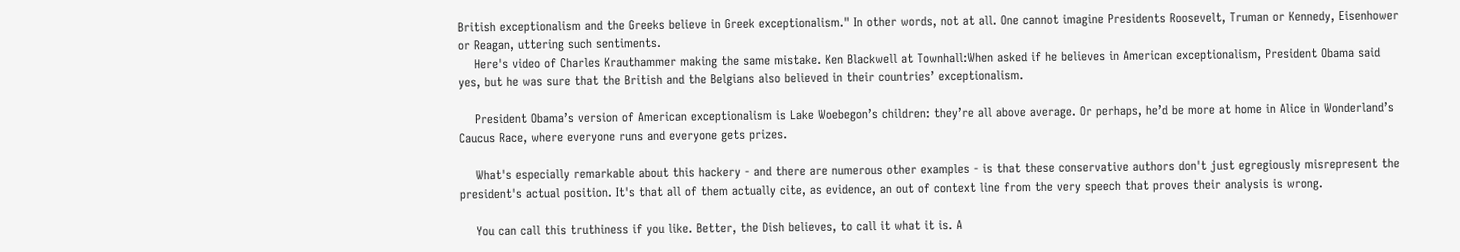British exceptionalism and the Greeks believe in Greek exceptionalism." In other words, not at all. One cannot imagine Presidents Roosevelt, Truman or Kennedy, Eisenhower or Reagan, uttering such sentiments.
    Here's video of Charles Krauthammer making the same mistake. Ken Blackwell at Townhall:When asked if he believes in American exceptionalism, President Obama said yes, but he was sure that the British and the Belgians also believed in their countries’ exceptionalism.

    President Obama’s version of American exceptionalism is Lake Woebegon’s children: they’re all above average. Or perhaps, he’d be more at home in Alice in Wonderland’s Caucus Race, where everyone runs and everyone gets prizes.

    What's especially remarkable about this hackery - and there are numerous other examples - is that these conservative authors don't just egregiously misrepresent the president's actual position. It's that all of them actually cite, as evidence, an out of context line from the very speech that proves their analysis is wrong.

    You can call this truthiness if you like. Better, the Dish believes, to call it what it is. A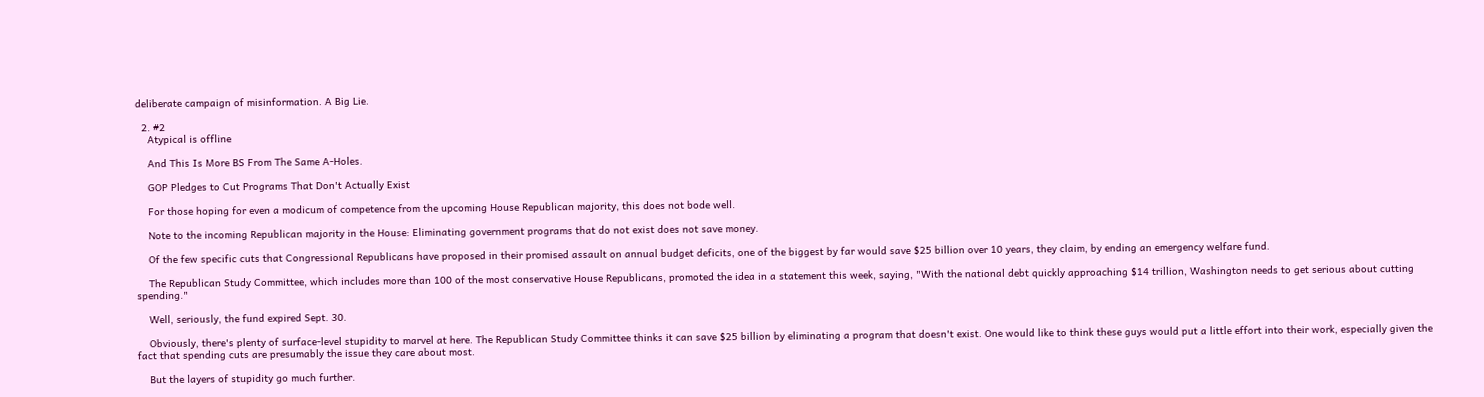deliberate campaign of misinformation. A Big Lie.

  2. #2
    Atypical is offline

    And This Is More BS From The Same A-Holes.

    GOP Pledges to Cut Programs That Don't Actually Exist

    For those hoping for even a modicum of competence from the upcoming House Republican majority, this does not bode well.

    Note to the incoming Republican majority in the House: Eliminating government programs that do not exist does not save money.

    Of the few specific cuts that Congressional Republicans have proposed in their promised assault on annual budget deficits, one of the biggest by far would save $25 billion over 10 years, they claim, by ending an emergency welfare fund.

    The Republican Study Committee, which includes more than 100 of the most conservative House Republicans, promoted the idea in a statement this week, saying, "With the national debt quickly approaching $14 trillion, Washington needs to get serious about cutting spending."

    Well, seriously, the fund expired Sept. 30.

    Obviously, there's plenty of surface-level stupidity to marvel at here. The Republican Study Committee thinks it can save $25 billion by eliminating a program that doesn't exist. One would like to think these guys would put a little effort into their work, especially given the fact that spending cuts are presumably the issue they care about most.

    But the layers of stupidity go much further.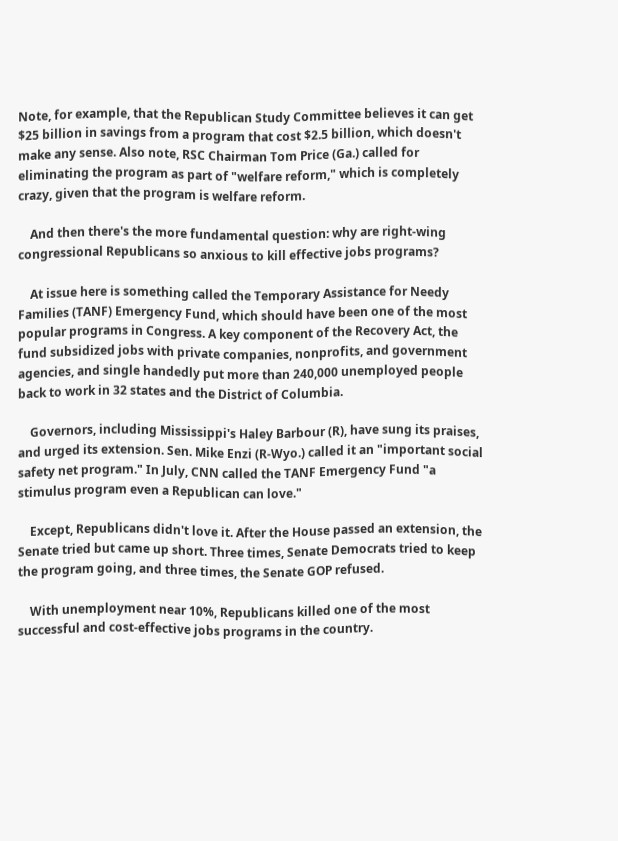Note, for example, that the Republican Study Committee believes it can get $25 billion in savings from a program that cost $2.5 billion, which doesn't make any sense. Also note, RSC Chairman Tom Price (Ga.) called for eliminating the program as part of "welfare reform," which is completely crazy, given that the program is welfare reform.

    And then there's the more fundamental question: why are right-wing congressional Republicans so anxious to kill effective jobs programs?

    At issue here is something called the Temporary Assistance for Needy Families (TANF) Emergency Fund, which should have been one of the most popular programs in Congress. A key component of the Recovery Act, the fund subsidized jobs with private companies, nonprofits, and government agencies, and single handedly put more than 240,000 unemployed people back to work in 32 states and the District of Columbia.

    Governors, including Mississippi's Haley Barbour (R), have sung its praises, and urged its extension. Sen. Mike Enzi (R-Wyo.) called it an "important social safety net program." In July, CNN called the TANF Emergency Fund "a stimulus program even a Republican can love."

    Except, Republicans didn't love it. After the House passed an extension, the Senate tried but came up short. Three times, Senate Democrats tried to keep the program going, and three times, the Senate GOP refused.

    With unemployment near 10%, Republicans killed one of the most successful and cost-effective jobs programs in the country.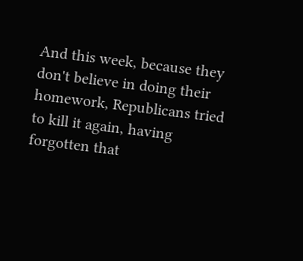And this week, because they don't believe in doing their homework, Republicans tried to kill it again, having forgotten that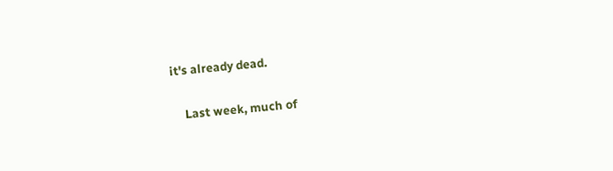it's already dead.

    Last week, much of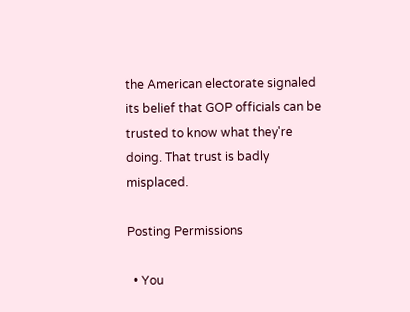the American electorate signaled its belief that GOP officials can be trusted to know what they're doing. That trust is badly misplaced.

Posting Permissions

  • You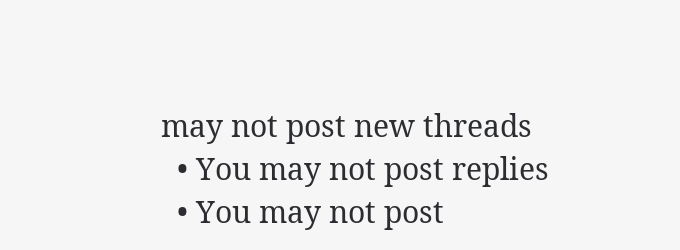may not post new threads
  • You may not post replies
  • You may not post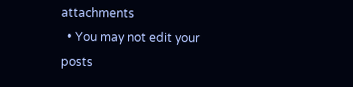attachments
  • You may not edit your posts